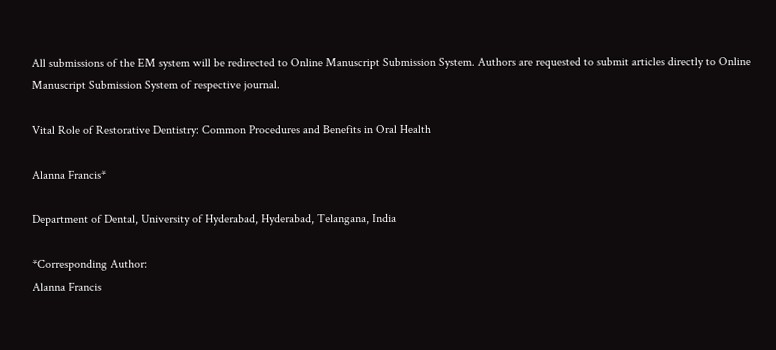All submissions of the EM system will be redirected to Online Manuscript Submission System. Authors are requested to submit articles directly to Online Manuscript Submission System of respective journal.

Vital Role of Restorative Dentistry: Common Procedures and Benefits in Oral Health

Alanna Francis*

Department of Dental, University of Hyderabad, Hyderabad, Telangana, India

*Corresponding Author:
Alanna Francis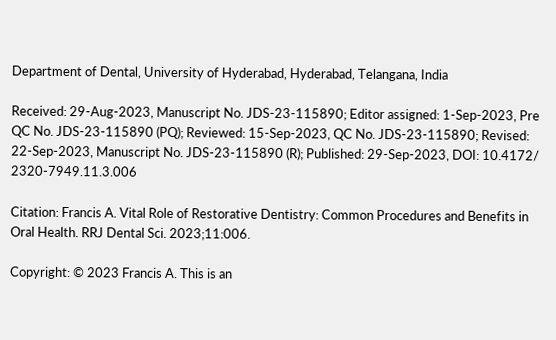Department of Dental, University of Hyderabad, Hyderabad, Telangana, India

Received: 29-Aug-2023, Manuscript No. JDS-23-115890; Editor assigned: 1-Sep-2023, Pre QC No. JDS-23-115890 (PQ); Reviewed: 15-Sep-2023, QC No. JDS-23-115890; Revised: 22-Sep-2023, Manuscript No. JDS-23-115890 (R); Published: 29-Sep-2023, DOI: 10.4172/ 2320-7949.11.3.006

Citation: Francis A. Vital Role of Restorative Dentistry: Common Procedures and Benefits in Oral Health. RRJ Dental Sci. 2023;11:006.

Copyright: © 2023 Francis A. This is an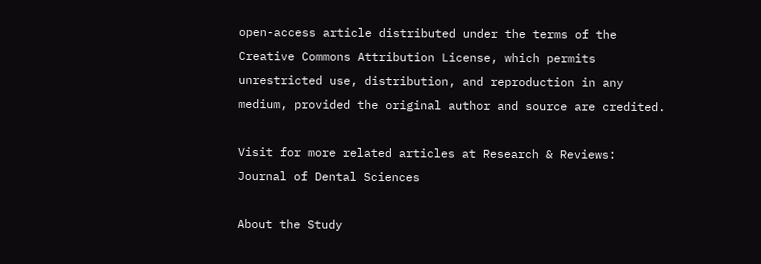open-access article distributed under the terms of the Creative Commons Attribution License, which permits unrestricted use, distribution, and reproduction in any medium, provided the original author and source are credited.

Visit for more related articles at Research & Reviews: Journal of Dental Sciences

About the Study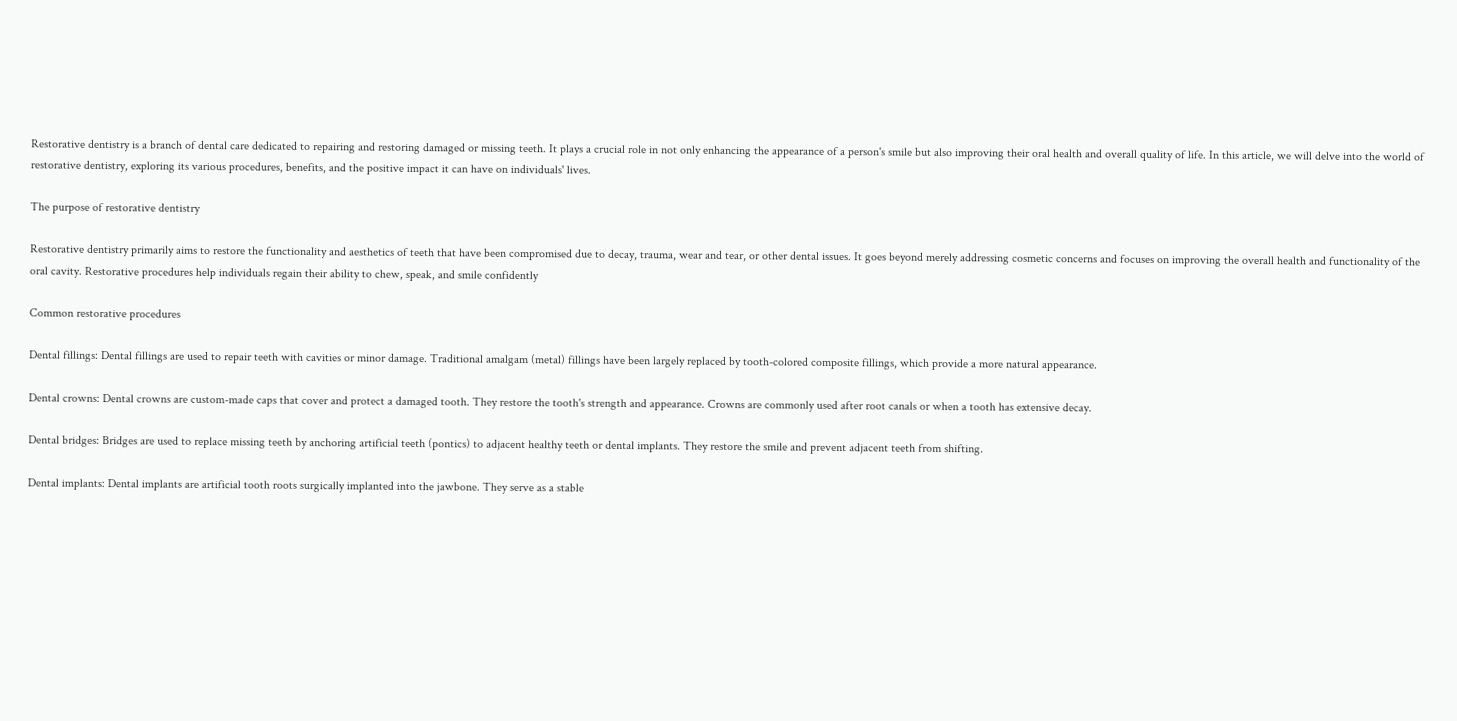Restorative dentistry is a branch of dental care dedicated to repairing and restoring damaged or missing teeth. It plays a crucial role in not only enhancing the appearance of a person's smile but also improving their oral health and overall quality of life. In this article, we will delve into the world of restorative dentistry, exploring its various procedures, benefits, and the positive impact it can have on individuals' lives.

The purpose of restorative dentistry

Restorative dentistry primarily aims to restore the functionality and aesthetics of teeth that have been compromised due to decay, trauma, wear and tear, or other dental issues. It goes beyond merely addressing cosmetic concerns and focuses on improving the overall health and functionality of the oral cavity. Restorative procedures help individuals regain their ability to chew, speak, and smile confidently

Common restorative procedures

Dental fillings: Dental fillings are used to repair teeth with cavities or minor damage. Traditional amalgam (metal) fillings have been largely replaced by tooth-colored composite fillings, which provide a more natural appearance.

Dental crowns: Dental crowns are custom-made caps that cover and protect a damaged tooth. They restore the tooth's strength and appearance. Crowns are commonly used after root canals or when a tooth has extensive decay.

Dental bridges: Bridges are used to replace missing teeth by anchoring artificial teeth (pontics) to adjacent healthy teeth or dental implants. They restore the smile and prevent adjacent teeth from shifting.

Dental implants: Dental implants are artificial tooth roots surgically implanted into the jawbone. They serve as a stable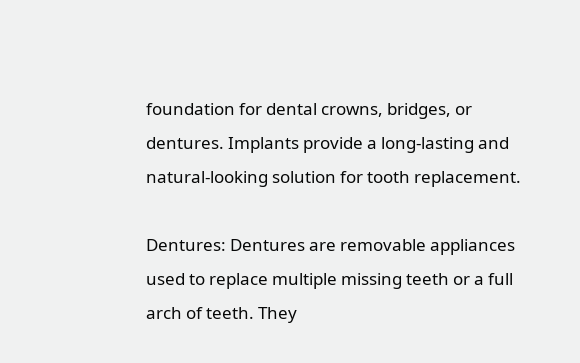foundation for dental crowns, bridges, or dentures. Implants provide a long-lasting and natural-looking solution for tooth replacement.

Dentures: Dentures are removable appliances used to replace multiple missing teeth or a full arch of teeth. They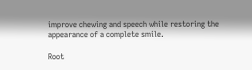improve chewing and speech while restoring the appearance of a complete smile.

Root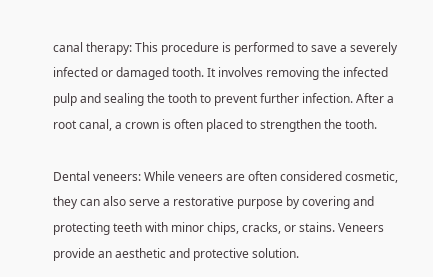canal therapy: This procedure is performed to save a severely infected or damaged tooth. It involves removing the infected pulp and sealing the tooth to prevent further infection. After a root canal, a crown is often placed to strengthen the tooth.

Dental veneers: While veneers are often considered cosmetic, they can also serve a restorative purpose by covering and protecting teeth with minor chips, cracks, or stains. Veneers provide an aesthetic and protective solution.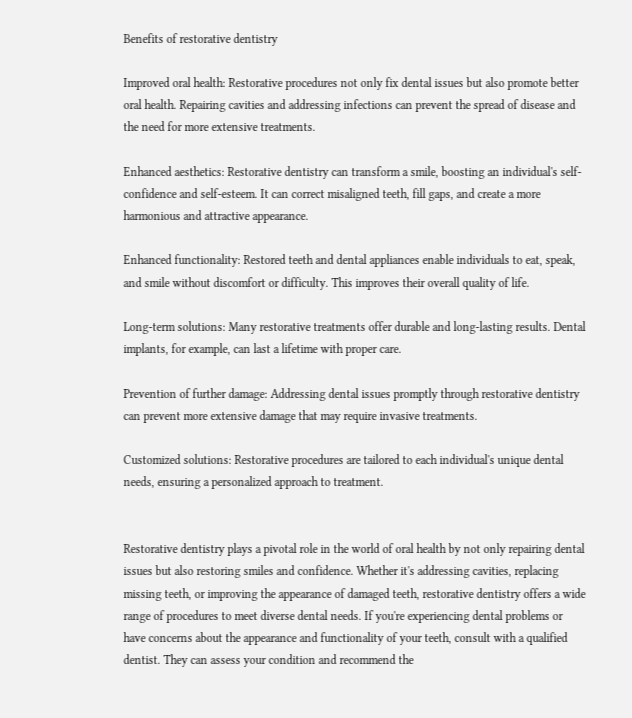Benefits of restorative dentistry

Improved oral health: Restorative procedures not only fix dental issues but also promote better oral health. Repairing cavities and addressing infections can prevent the spread of disease and the need for more extensive treatments.

Enhanced aesthetics: Restorative dentistry can transform a smile, boosting an individual's self-confidence and self-esteem. It can correct misaligned teeth, fill gaps, and create a more harmonious and attractive appearance.

Enhanced functionality: Restored teeth and dental appliances enable individuals to eat, speak, and smile without discomfort or difficulty. This improves their overall quality of life.

Long-term solutions: Many restorative treatments offer durable and long-lasting results. Dental implants, for example, can last a lifetime with proper care.

Prevention of further damage: Addressing dental issues promptly through restorative dentistry can prevent more extensive damage that may require invasive treatments.

Customized solutions: Restorative procedures are tailored to each individual's unique dental needs, ensuring a personalized approach to treatment.


Restorative dentistry plays a pivotal role in the world of oral health by not only repairing dental issues but also restoring smiles and confidence. Whether it's addressing cavities, replacing missing teeth, or improving the appearance of damaged teeth, restorative dentistry offers a wide range of procedures to meet diverse dental needs. If you're experiencing dental problems or have concerns about the appearance and functionality of your teeth, consult with a qualified dentist. They can assess your condition and recommend the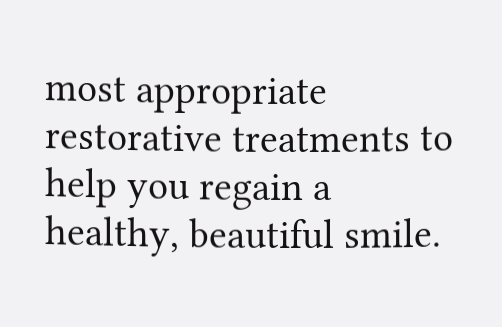most appropriate restorative treatments to help you regain a healthy, beautiful smile.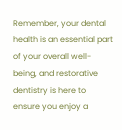Remember, your dental health is an essential part of your overall well-being, and restorative dentistry is here to ensure you enjoy a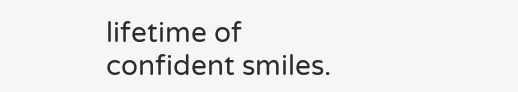lifetime of confident smiles.